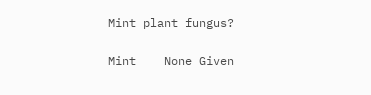Mint plant fungus?

Mint    None Given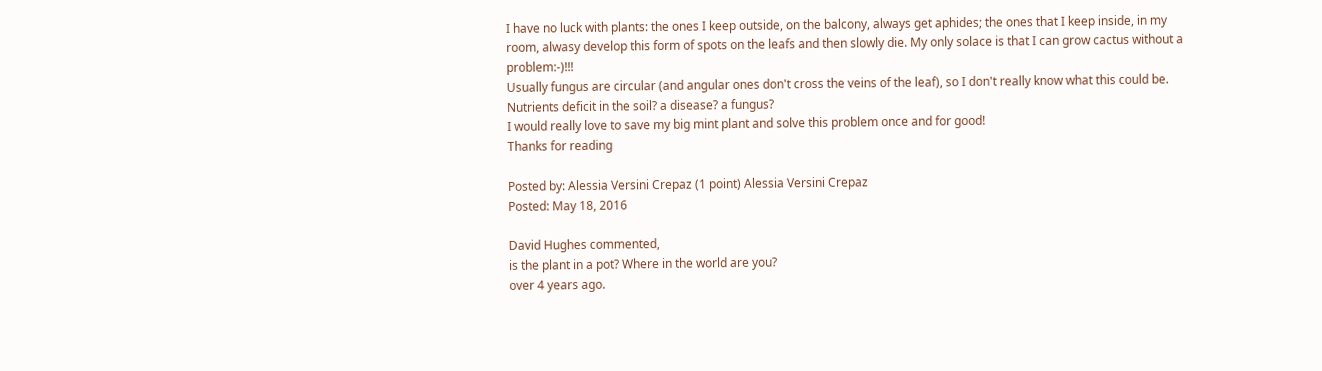I have no luck with plants: the ones I keep outside, on the balcony, always get aphides; the ones that I keep inside, in my room, alwasy develop this form of spots on the leafs and then slowly die. My only solace is that I can grow cactus without a problem:-)!!!
Usually fungus are circular (and angular ones don't cross the veins of the leaf), so I don't really know what this could be. Nutrients deficit in the soil? a disease? a fungus?
I would really love to save my big mint plant and solve this problem once and for good!
Thanks for reading

Posted by: Alessia Versini Crepaz (1 point) Alessia Versini Crepaz
Posted: May 18, 2016

David Hughes commented,
is the plant in a pot? Where in the world are you?
over 4 years ago.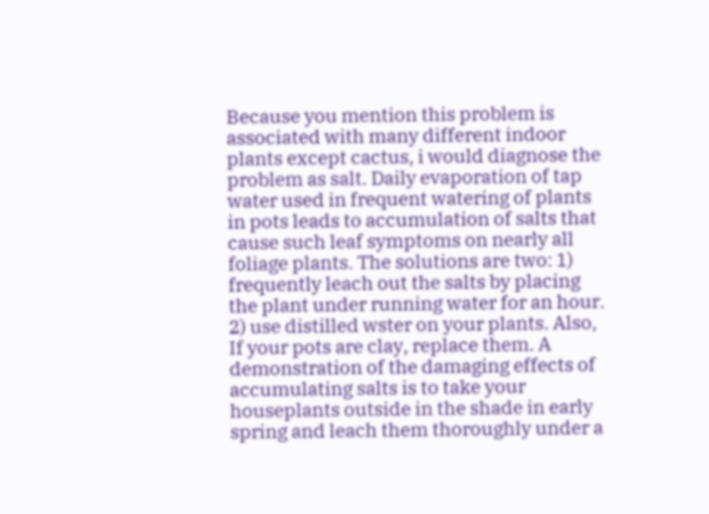Because you mention this problem is associated with many different indoor plants except cactus, i would diagnose the problem as salt. Daily evaporation of tap water used in frequent watering of plants in pots leads to accumulation of salts that cause such leaf symptoms on nearly all foliage plants. The solutions are two: 1) frequently leach out the salts by placing the plant under running water for an hour. 2) use distilled wster on your plants. Also, If your pots are clay, replace them. A demonstration of the damaging effects of accumulating salts is to take your houseplants outside in the shade in early spring and leach them thoroughly under a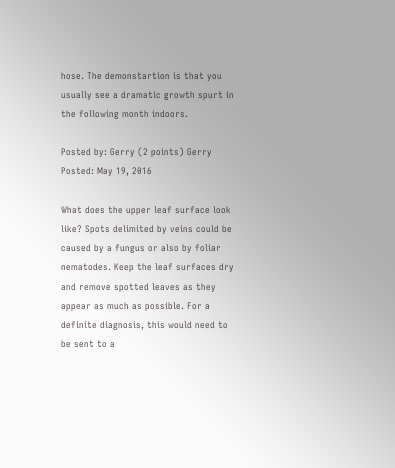hose. The demonstartion is that you usually see a dramatic growth spurt in the following month indoors.

Posted by: Gerry (2 points) Gerry
Posted: May 19, 2016

What does the upper leaf surface look like? Spots delimited by veins could be caused by a fungus or also by foliar nematodes. Keep the leaf surfaces dry and remove spotted leaves as they appear as much as possible. For a definite diagnosis, this would need to be sent to a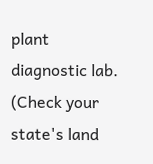plant diagnostic lab. (Check your state's land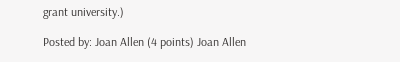grant university.)

Posted by: Joan Allen (4 points) Joan Allen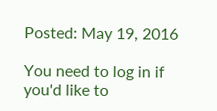Posted: May 19, 2016

You need to log in if you'd like to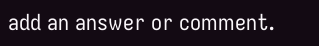add an answer or comment.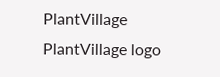PlantVillage PlantVillage logo